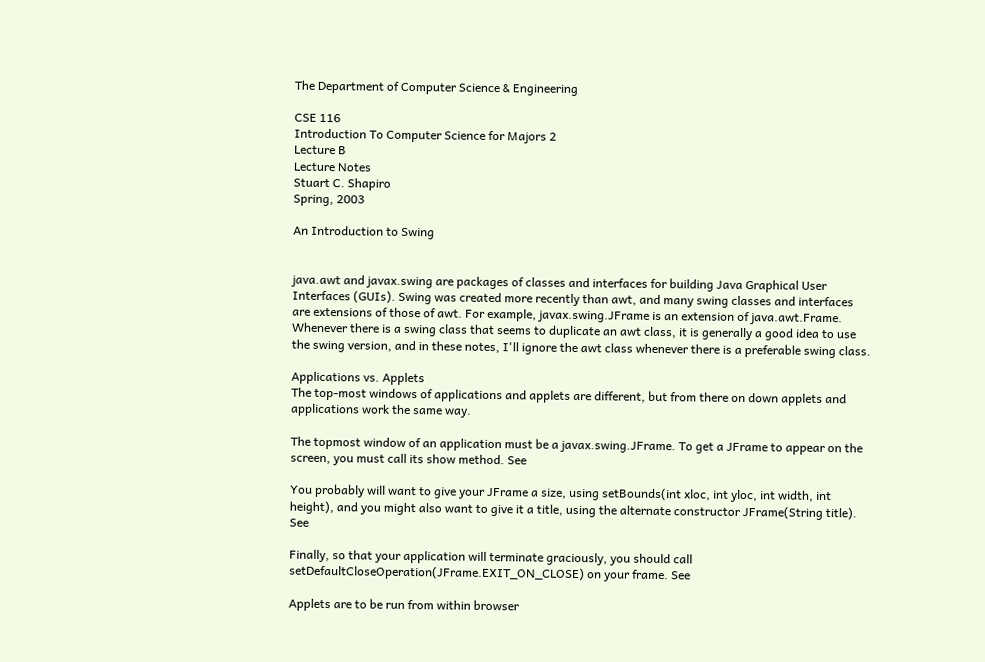The Department of Computer Science & Engineering

CSE 116
Introduction To Computer Science for Majors 2
Lecture B
Lecture Notes
Stuart C. Shapiro
Spring, 2003

An Introduction to Swing


java.awt and javax.swing are packages of classes and interfaces for building Java Graphical User Interfaces (GUIs). Swing was created more recently than awt, and many swing classes and interfaces are extensions of those of awt. For example, javax.swing.JFrame is an extension of java.awt.Frame. Whenever there is a swing class that seems to duplicate an awt class, it is generally a good idea to use the swing version, and in these notes, I'll ignore the awt class whenever there is a preferable swing class.

Applications vs. Applets
The top-most windows of applications and applets are different, but from there on down applets and applications work the same way.

The topmost window of an application must be a javax.swing.JFrame. To get a JFrame to appear on the screen, you must call its show method. See

You probably will want to give your JFrame a size, using setBounds(int xloc, int yloc, int width, int height), and you might also want to give it a title, using the alternate constructor JFrame(String title). See

Finally, so that your application will terminate graciously, you should call setDefaultCloseOperation(JFrame.EXIT_ON_CLOSE) on your frame. See

Applets are to be run from within browser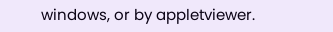windows, or by appletviewer.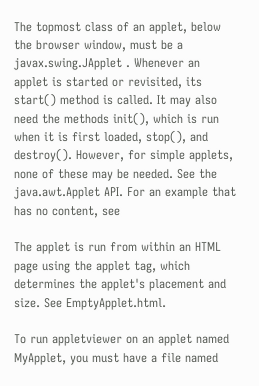The topmost class of an applet, below the browser window, must be a javax.swing.JApplet . Whenever an applet is started or revisited, its start() method is called. It may also need the methods init(), which is run when it is first loaded, stop(), and destroy(). However, for simple applets, none of these may be needed. See the java.awt.Applet API. For an example that has no content, see

The applet is run from within an HTML page using the applet tag, which determines the applet's placement and size. See EmptyApplet.html.

To run appletviewer on an applet named MyApplet, you must have a file named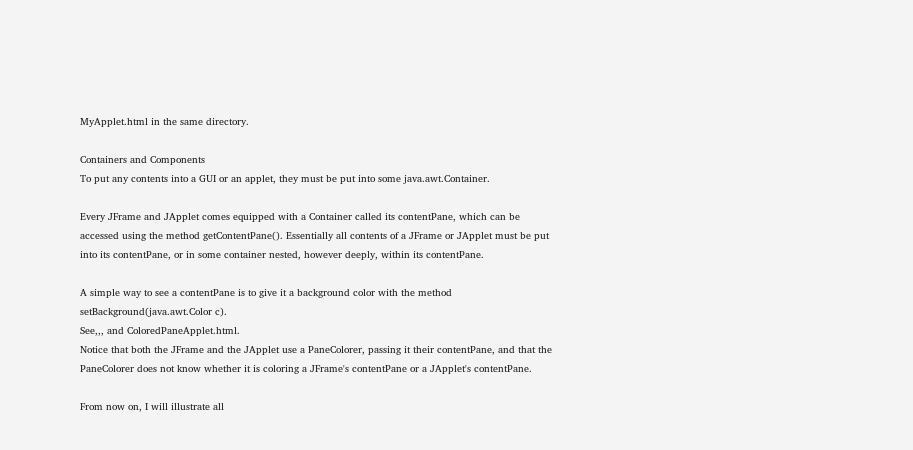MyApplet.html in the same directory.

Containers and Components
To put any contents into a GUI or an applet, they must be put into some java.awt.Container.

Every JFrame and JApplet comes equipped with a Container called its contentPane, which can be accessed using the method getContentPane(). Essentially all contents of a JFrame or JApplet must be put into its contentPane, or in some container nested, however deeply, within its contentPane.

A simple way to see a contentPane is to give it a background color with the method setBackground(java.awt.Color c).
See,,, and ColoredPaneApplet.html.
Notice that both the JFrame and the JApplet use a PaneColorer, passing it their contentPane, and that the PaneColorer does not know whether it is coloring a JFrame's contentPane or a JApplet's contentPane.

From now on, I will illustrate all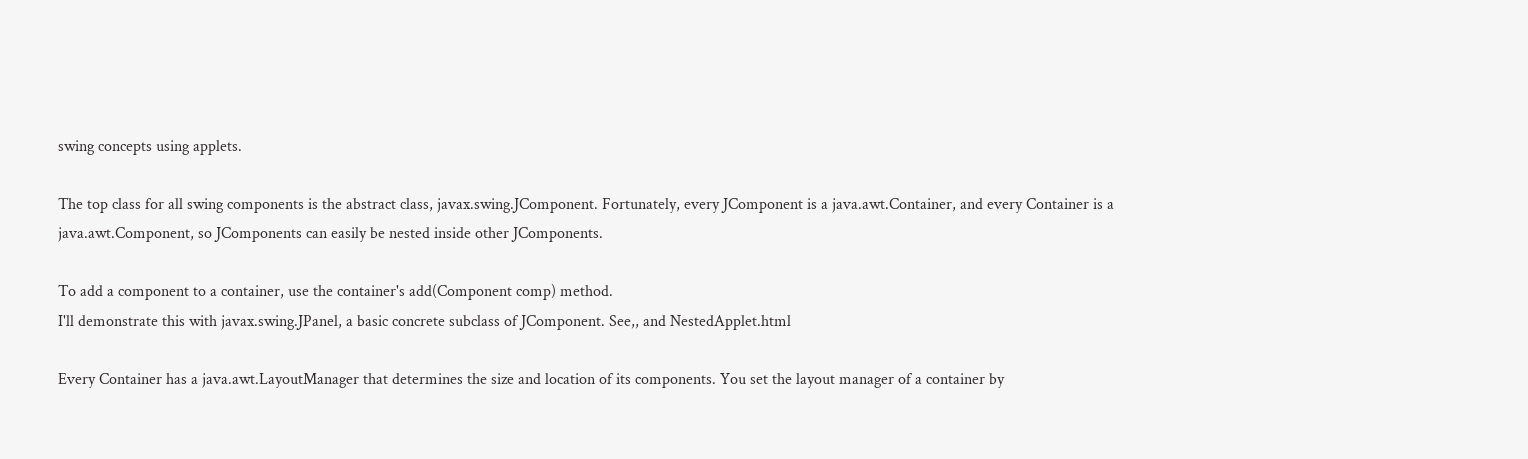swing concepts using applets.

The top class for all swing components is the abstract class, javax.swing.JComponent. Fortunately, every JComponent is a java.awt.Container, and every Container is a java.awt.Component, so JComponents can easily be nested inside other JComponents.

To add a component to a container, use the container's add(Component comp) method.
I'll demonstrate this with javax.swing.JPanel, a basic concrete subclass of JComponent. See,, and NestedApplet.html

Every Container has a java.awt.LayoutManager that determines the size and location of its components. You set the layout manager of a container by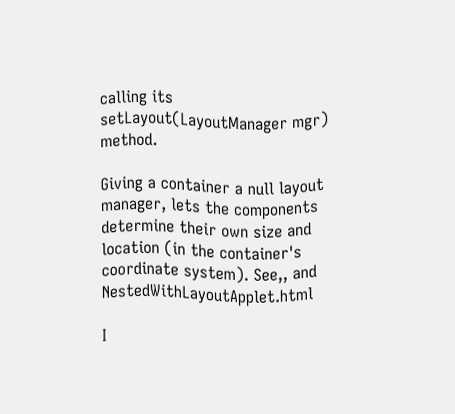calling its setLayout(LayoutManager mgr) method.

Giving a container a null layout manager, lets the components determine their own size and location (in the container's coordinate system). See,, and NestedWithLayoutApplet.html

I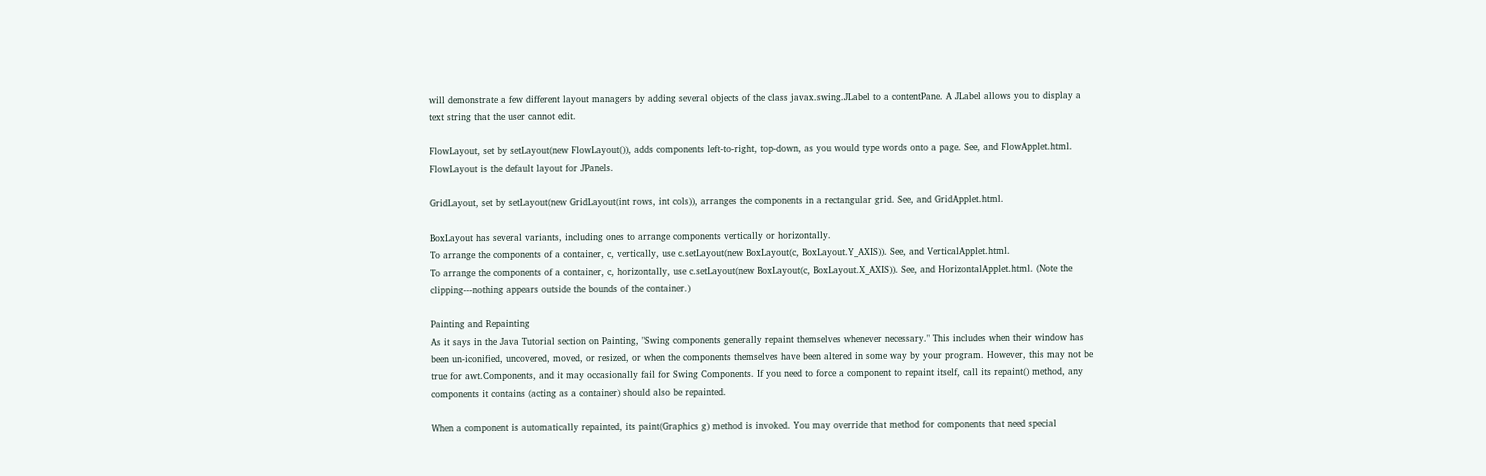will demonstrate a few different layout managers by adding several objects of the class javax.swing.JLabel to a contentPane. A JLabel allows you to display a text string that the user cannot edit.

FlowLayout, set by setLayout(new FlowLayout()), adds components left-to-right, top-down, as you would type words onto a page. See, and FlowApplet.html. FlowLayout is the default layout for JPanels.

GridLayout, set by setLayout(new GridLayout(int rows, int cols)), arranges the components in a rectangular grid. See, and GridApplet.html.

BoxLayout has several variants, including ones to arrange components vertically or horizontally.
To arrange the components of a container, c, vertically, use c.setLayout(new BoxLayout(c, BoxLayout.Y_AXIS)). See, and VerticalApplet.html.
To arrange the components of a container, c, horizontally, use c.setLayout(new BoxLayout(c, BoxLayout.X_AXIS)). See, and HorizontalApplet.html. (Note the clipping---nothing appears outside the bounds of the container.)

Painting and Repainting
As it says in the Java Tutorial section on Painting, "Swing components generally repaint themselves whenever necessary." This includes when their window has been un-iconified, uncovered, moved, or resized, or when the components themselves have been altered in some way by your program. However, this may not be true for awt.Components, and it may occasionally fail for Swing Components. If you need to force a component to repaint itself, call its repaint() method, any components it contains (acting as a container) should also be repainted.

When a component is automatically repainted, its paint(Graphics g) method is invoked. You may override that method for components that need special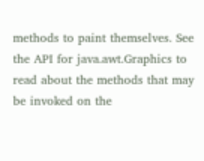methods to paint themselves. See the API for java.awt.Graphics to read about the methods that may be invoked on the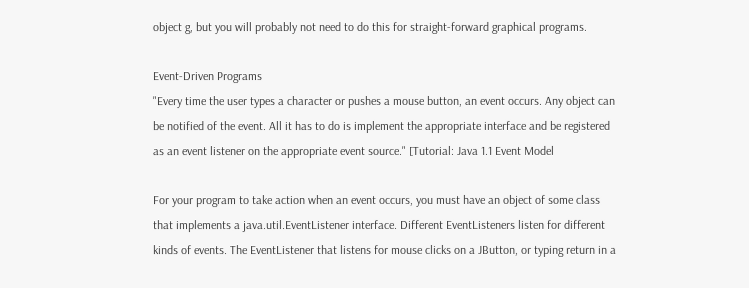object g, but you will probably not need to do this for straight-forward graphical programs.

Event-Driven Programs
"Every time the user types a character or pushes a mouse button, an event occurs. Any object can be notified of the event. All it has to do is implement the appropriate interface and be registered as an event listener on the appropriate event source." [Tutorial: Java 1.1 Event Model

For your program to take action when an event occurs, you must have an object of some class that implements a java.util.EventListener interface. Different EventListeners listen for different kinds of events. The EventListener that listens for mouse clicks on a JButton, or typing return in a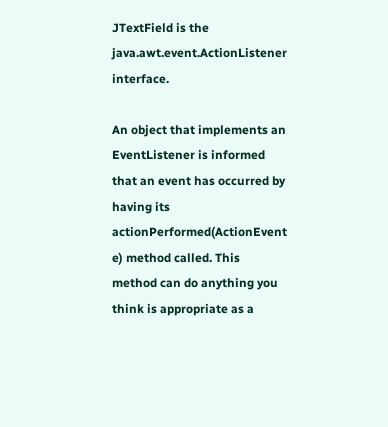JTextField is the java.awt.event.ActionListener interface.

An object that implements an EventListener is informed that an event has occurred by having its actionPerformed(ActionEvent e) method called. This method can do anything you think is appropriate as a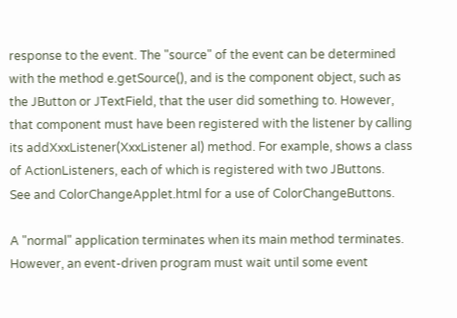response to the event. The "source" of the event can be determined with the method e.getSource(), and is the component object, such as the JButton or JTextField, that the user did something to. However, that component must have been registered with the listener by calling its addXxxListener(XxxListener al) method. For example, shows a class of ActionListeners, each of which is registered with two JButtons.
See and ColorChangeApplet.html for a use of ColorChangeButtons.

A "normal" application terminates when its main method terminates. However, an event-driven program must wait until some event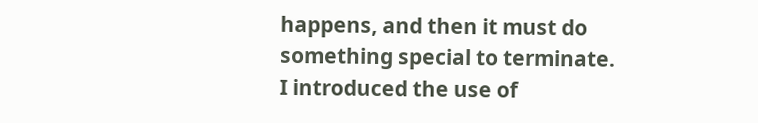happens, and then it must do something special to terminate. I introduced the use of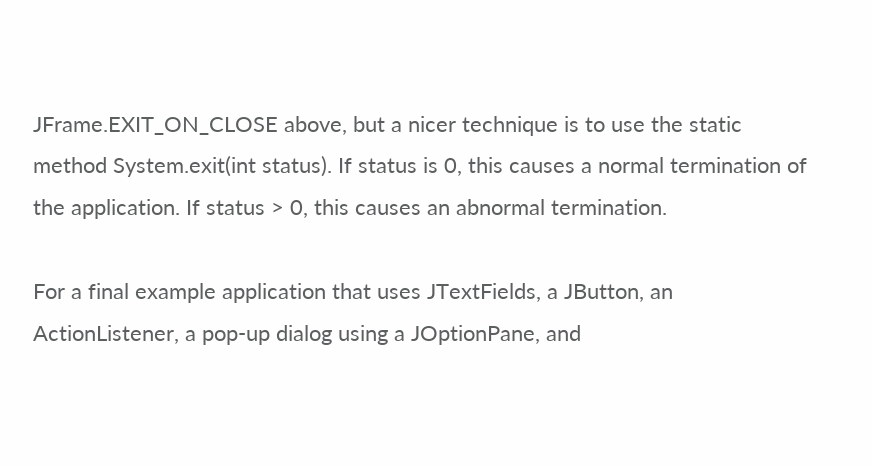JFrame.EXIT_ON_CLOSE above, but a nicer technique is to use the static method System.exit(int status). If status is 0, this causes a normal termination of the application. If status > 0, this causes an abnormal termination.

For a final example application that uses JTextFields, a JButton, an ActionListener, a pop-up dialog using a JOptionPane, and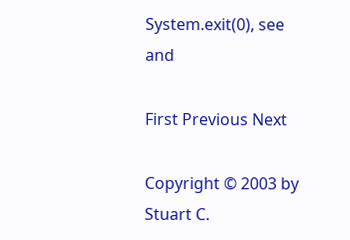System.exit(0), see and

First Previous Next

Copyright © 2003 by Stuart C.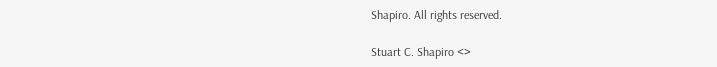Shapiro. All rights reserved.

Stuart C. Shapiro <>